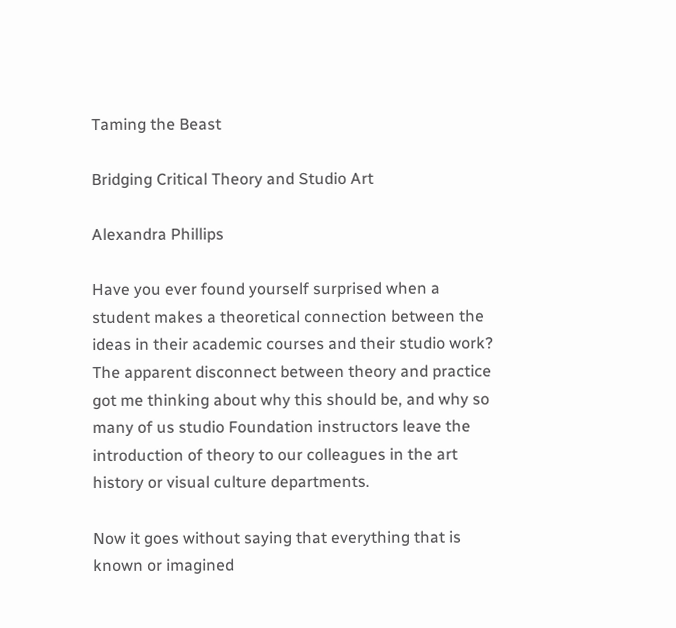Taming the Beast

Bridging Critical Theory and Studio Art

Alexandra Phillips

Have you ever found yourself surprised when a student makes a theoretical connection between the ideas in their academic courses and their studio work? The apparent disconnect between theory and practice got me thinking about why this should be, and why so many of us studio Foundation instructors leave the introduction of theory to our colleagues in the art history or visual culture departments.

Now it goes without saying that everything that is known or imagined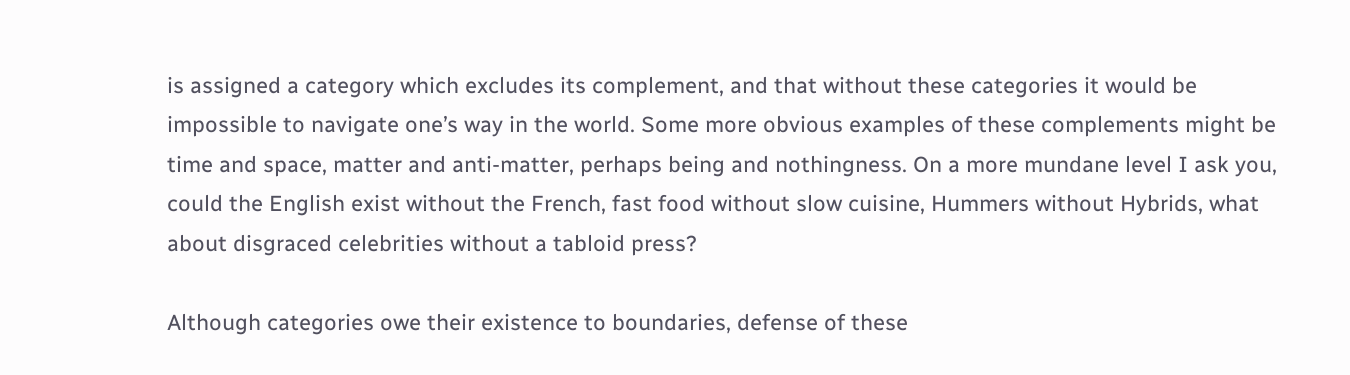is assigned a category which excludes its complement, and that without these categories it would be impossible to navigate one’s way in the world. Some more obvious examples of these complements might be time and space, matter and anti-matter, perhaps being and nothingness. On a more mundane level I ask you, could the English exist without the French, fast food without slow cuisine, Hummers without Hybrids, what about disgraced celebrities without a tabloid press?

Although categories owe their existence to boundaries, defense of these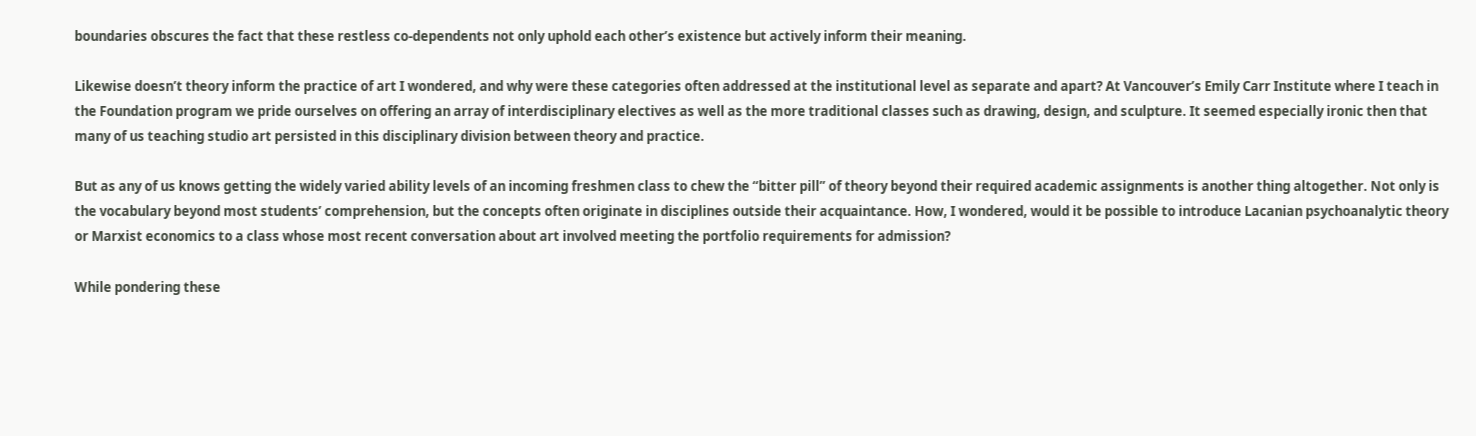boundaries obscures the fact that these restless co-dependents not only uphold each other’s existence but actively inform their meaning.

Likewise doesn’t theory inform the practice of art I wondered, and why were these categories often addressed at the institutional level as separate and apart? At Vancouver’s Emily Carr Institute where I teach in the Foundation program we pride ourselves on offering an array of interdisciplinary electives as well as the more traditional classes such as drawing, design, and sculpture. It seemed especially ironic then that many of us teaching studio art persisted in this disciplinary division between theory and practice.

But as any of us knows getting the widely varied ability levels of an incoming freshmen class to chew the “bitter pill” of theory beyond their required academic assignments is another thing altogether. Not only is the vocabulary beyond most students’ comprehension, but the concepts often originate in disciplines outside their acquaintance. How, I wondered, would it be possible to introduce Lacanian psychoanalytic theory or Marxist economics to a class whose most recent conversation about art involved meeting the portfolio requirements for admission?

While pondering these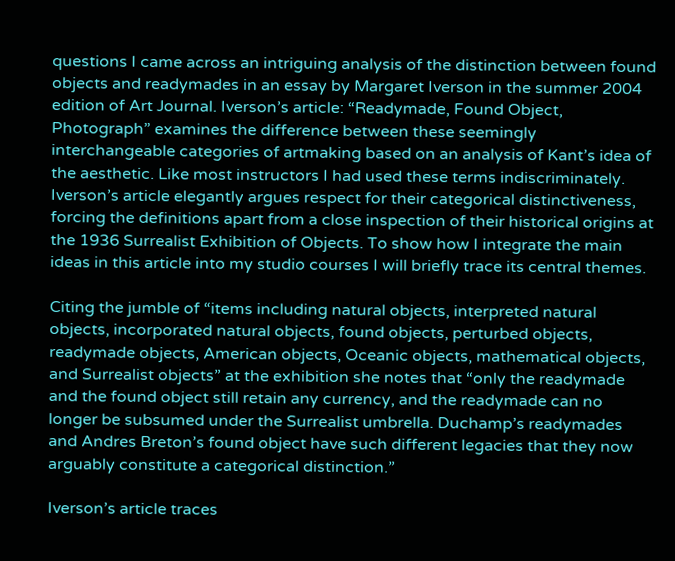questions I came across an intriguing analysis of the distinction between found objects and readymades in an essay by Margaret Iverson in the summer 2004 edition of Art Journal. Iverson’s article: “Readymade, Found Object, Photograph” examines the difference between these seemingly interchangeable categories of artmaking based on an analysis of Kant’s idea of the aesthetic. Like most instructors I had used these terms indiscriminately. Iverson’s article elegantly argues respect for their categorical distinctiveness, forcing the definitions apart from a close inspection of their historical origins at the 1936 Surrealist Exhibition of Objects. To show how I integrate the main ideas in this article into my studio courses I will briefly trace its central themes.

Citing the jumble of “items including natural objects, interpreted natural objects, incorporated natural objects, found objects, perturbed objects, readymade objects, American objects, Oceanic objects, mathematical objects, and Surrealist objects” at the exhibition she notes that “only the readymade and the found object still retain any currency, and the readymade can no longer be subsumed under the Surrealist umbrella. Duchamp’s readymades and Andres Breton’s found object have such different legacies that they now arguably constitute a categorical distinction.”

Iverson’s article traces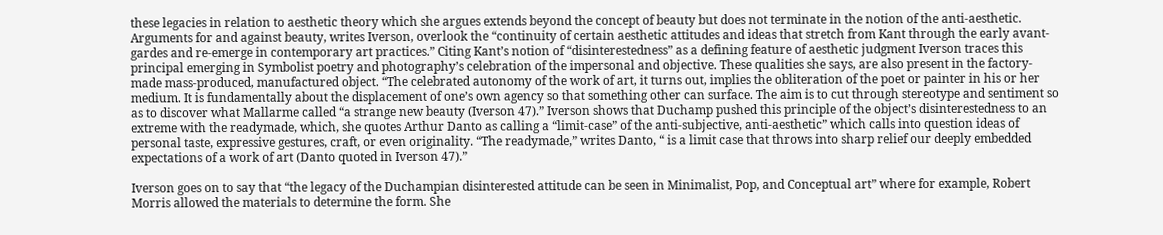these legacies in relation to aesthetic theory which she argues extends beyond the concept of beauty but does not terminate in the notion of the anti-aesthetic. Arguments for and against beauty, writes Iverson, overlook the “continuity of certain aesthetic attitudes and ideas that stretch from Kant through the early avant-gardes and re-emerge in contemporary art practices.” Citing Kant’s notion of “disinterestedness” as a defining feature of aesthetic judgment Iverson traces this principal emerging in Symbolist poetry and photography’s celebration of the impersonal and objective. These qualities she says, are also present in the factory-made mass-produced, manufactured object. “The celebrated autonomy of the work of art, it turns out, implies the obliteration of the poet or painter in his or her medium. It is fundamentally about the displacement of one’s own agency so that something other can surface. The aim is to cut through stereotype and sentiment so as to discover what Mallarme called “a strange new beauty (Iverson 47).” Iverson shows that Duchamp pushed this principle of the object’s disinterestedness to an extreme with the readymade, which, she quotes Arthur Danto as calling a “limit-case” of the anti-subjective, anti-aesthetic” which calls into question ideas of personal taste, expressive gestures, craft, or even originality. “The readymade,” writes Danto, “ is a limit case that throws into sharp relief our deeply embedded expectations of a work of art (Danto quoted in Iverson 47).”

Iverson goes on to say that “the legacy of the Duchampian disinterested attitude can be seen in Minimalist, Pop, and Conceptual art” where for example, Robert Morris allowed the materials to determine the form. She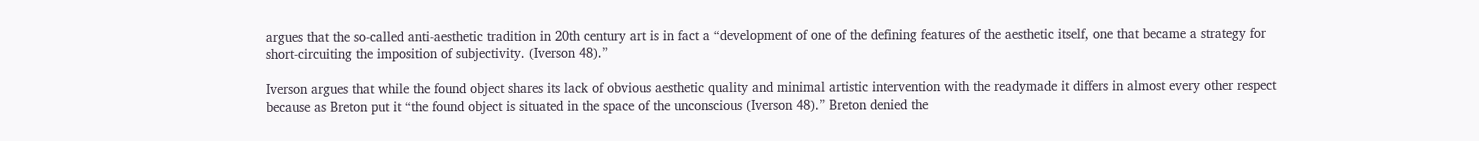argues that the so-called anti-aesthetic tradition in 20th century art is in fact a “development of one of the defining features of the aesthetic itself, one that became a strategy for short-circuiting the imposition of subjectivity. (Iverson 48).”

Iverson argues that while the found object shares its lack of obvious aesthetic quality and minimal artistic intervention with the readymade it differs in almost every other respect because as Breton put it “the found object is situated in the space of the unconscious (Iverson 48).” Breton denied the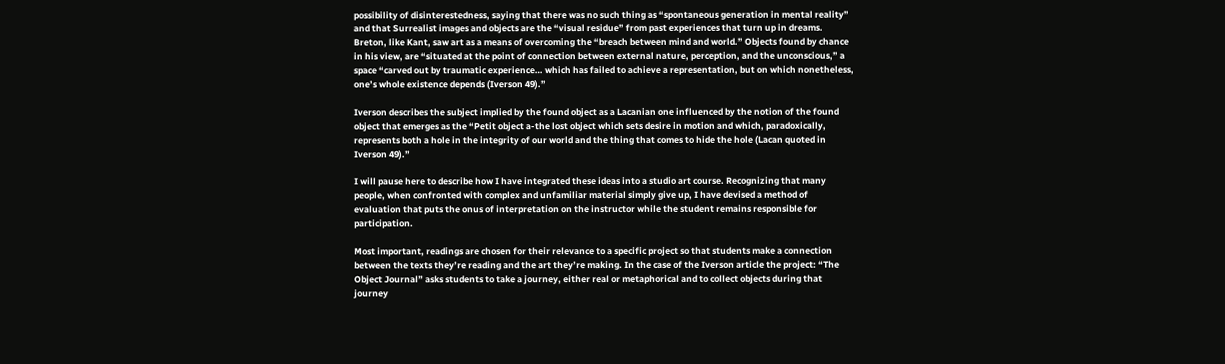possibility of disinterestedness, saying that there was no such thing as “spontaneous generation in mental reality” and that Surrealist images and objects are the “visual residue” from past experiences that turn up in dreams. Breton, like Kant, saw art as a means of overcoming the “breach between mind and world.” Objects found by chance in his view, are “situated at the point of connection between external nature, perception, and the unconscious,” a space “carved out by traumatic experience… which has failed to achieve a representation, but on which nonetheless, one’s whole existence depends (Iverson 49).”

Iverson describes the subject implied by the found object as a Lacanian one influenced by the notion of the found object that emerges as the “Petit object a-the lost object which sets desire in motion and which, paradoxically, represents both a hole in the integrity of our world and the thing that comes to hide the hole (Lacan quoted in Iverson 49).”

I will pause here to describe how I have integrated these ideas into a studio art course. Recognizing that many people, when confronted with complex and unfamiliar material simply give up, I have devised a method of evaluation that puts the onus of interpretation on the instructor while the student remains responsible for participation.

Most important, readings are chosen for their relevance to a specific project so that students make a connection between the texts they’re reading and the art they’re making. In the case of the Iverson article the project: “The Object Journal” asks students to take a journey, either real or metaphorical and to collect objects during that journey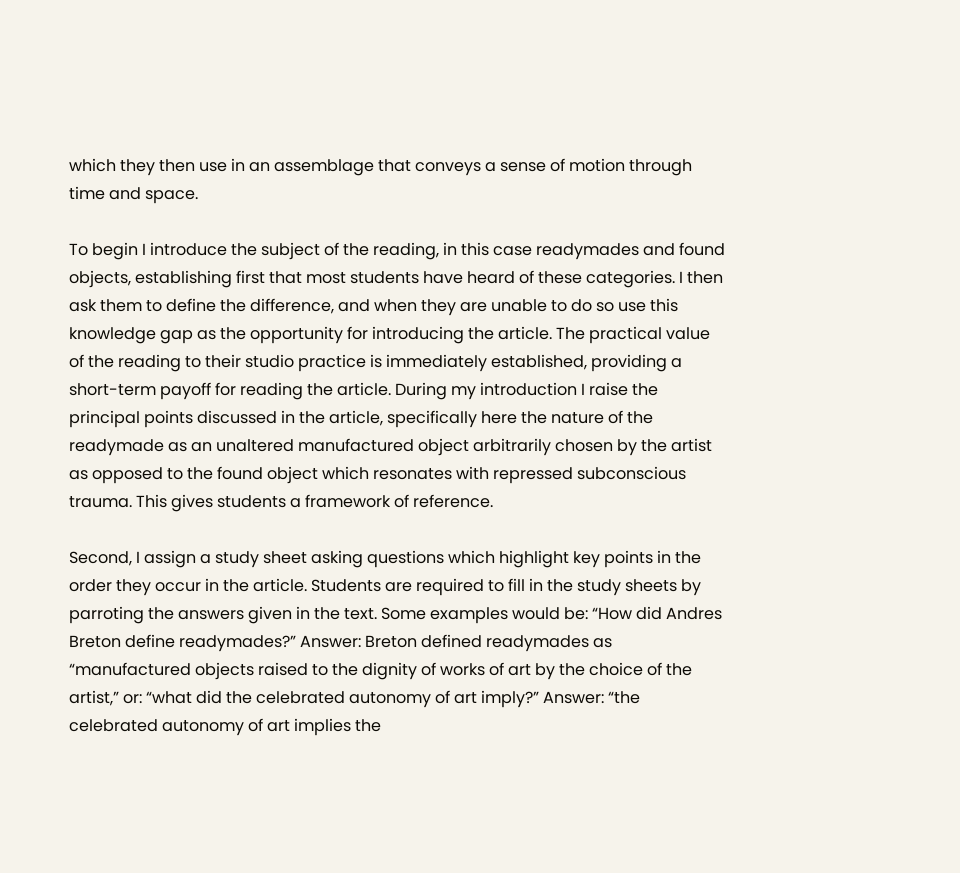which they then use in an assemblage that conveys a sense of motion through time and space.

To begin I introduce the subject of the reading, in this case readymades and found objects, establishing first that most students have heard of these categories. I then ask them to define the difference, and when they are unable to do so use this knowledge gap as the opportunity for introducing the article. The practical value of the reading to their studio practice is immediately established, providing a short-term payoff for reading the article. During my introduction I raise the principal points discussed in the article, specifically here the nature of the readymade as an unaltered manufactured object arbitrarily chosen by the artist as opposed to the found object which resonates with repressed subconscious trauma. This gives students a framework of reference.

Second, I assign a study sheet asking questions which highlight key points in the order they occur in the article. Students are required to fill in the study sheets by parroting the answers given in the text. Some examples would be: “How did Andres Breton define readymades?” Answer: Breton defined readymades as “manufactured objects raised to the dignity of works of art by the choice of the artist,” or: “what did the celebrated autonomy of art imply?” Answer: “the celebrated autonomy of art implies the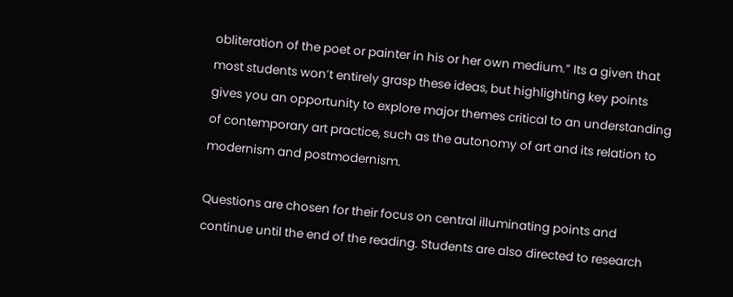obliteration of the poet or painter in his or her own medium.” Its a given that most students won’t entirely grasp these ideas, but highlighting key points gives you an opportunity to explore major themes critical to an understanding of contemporary art practice, such as the autonomy of art and its relation to modernism and postmodernism.

Questions are chosen for their focus on central illuminating points and continue until the end of the reading. Students are also directed to research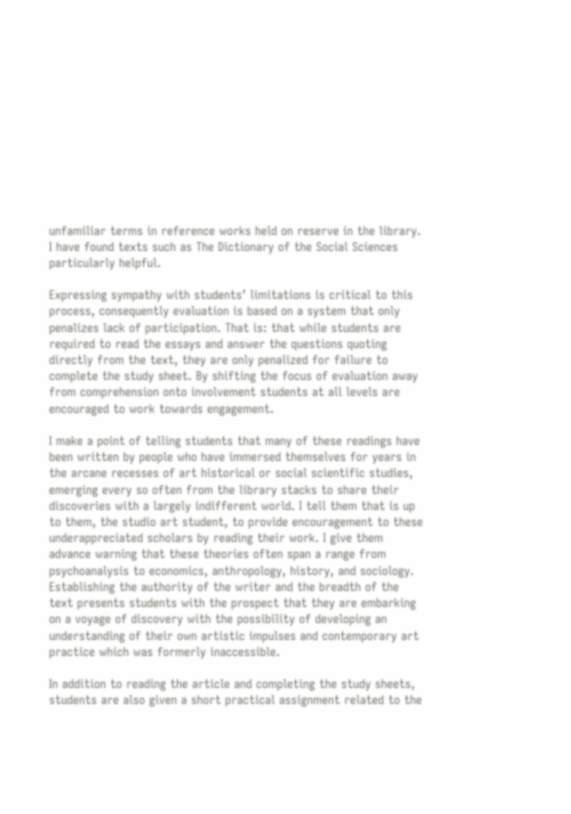unfamiliar terms in reference works held on reserve in the library. I have found texts such as The Dictionary of the Social Sciences particularly helpful.

Expressing sympathy with students’ limitations is critical to this process, consequently evaluation is based on a system that only penalizes lack of participation. That is: that while students are required to read the essays and answer the questions quoting directly from the text, they are only penalized for failure to complete the study sheet. By shifting the focus of evaluation away from comprehension onto involvement students at all levels are encouraged to work towards engagement.

I make a point of telling students that many of these readings have been written by people who have immersed themselves for years in the arcane recesses of art historical or social scientific studies, emerging every so often from the library stacks to share their discoveries with a largely indifferent world. I tell them that is up to them, the studio art student, to provide encouragement to these underappreciated scholars by reading their work. I give them advance warning that these theories often span a range from psychoanalysis to economics, anthropology, history, and sociology. Establishing the authority of the writer and the breadth of the text presents students with the prospect that they are embarking on a voyage of discovery with the possibility of developing an understanding of their own artistic impulses and contemporary art practice which was formerly inaccessible.

In addition to reading the article and completing the study sheets, students are also given a short practical assignment related to the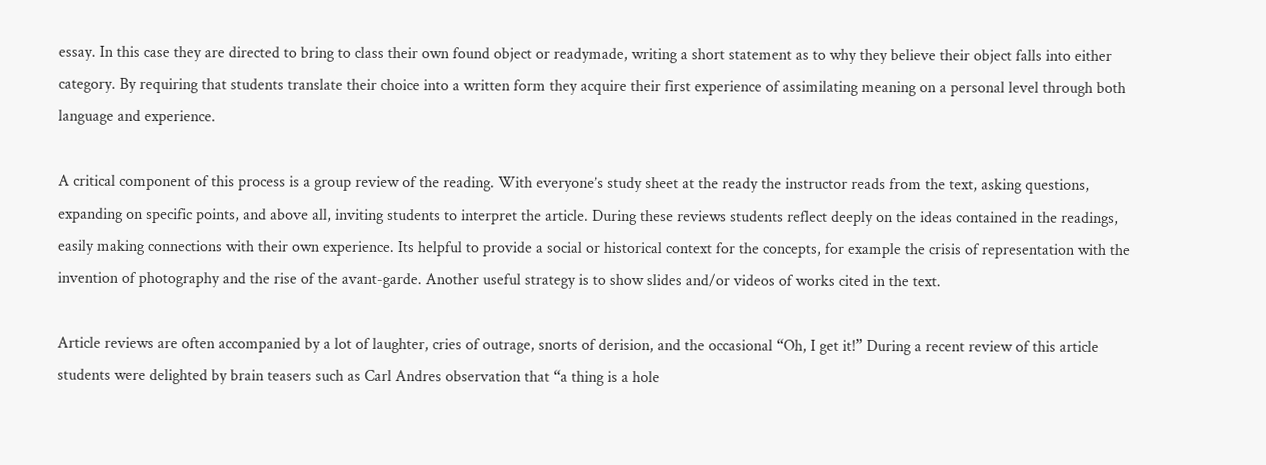essay. In this case they are directed to bring to class their own found object or readymade, writing a short statement as to why they believe their object falls into either category. By requiring that students translate their choice into a written form they acquire their first experience of assimilating meaning on a personal level through both language and experience.

A critical component of this process is a group review of the reading. With everyone’s study sheet at the ready the instructor reads from the text, asking questions, expanding on specific points, and above all, inviting students to interpret the article. During these reviews students reflect deeply on the ideas contained in the readings, easily making connections with their own experience. Its helpful to provide a social or historical context for the concepts, for example the crisis of representation with the invention of photography and the rise of the avant-garde. Another useful strategy is to show slides and/or videos of works cited in the text.

Article reviews are often accompanied by a lot of laughter, cries of outrage, snorts of derision, and the occasional “Oh, I get it!” During a recent review of this article students were delighted by brain teasers such as Carl Andres observation that “a thing is a hole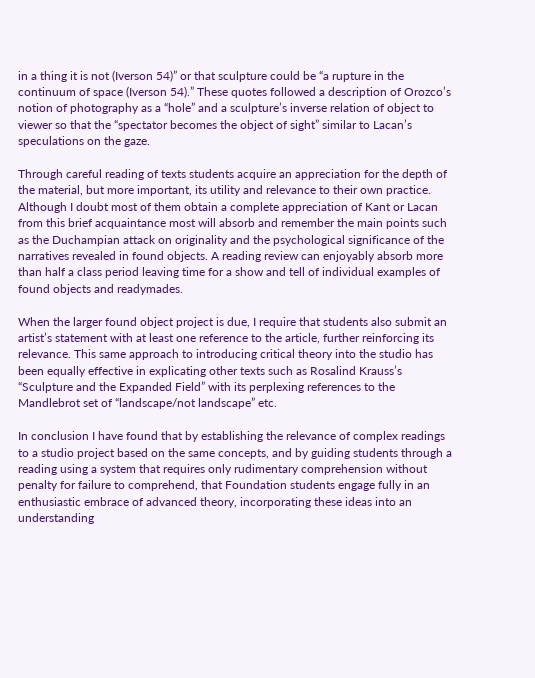in a thing it is not (Iverson 54)” or that sculpture could be “a rupture in the continuum of space (Iverson 54).” These quotes followed a description of Orozco’s notion of photography as a “hole” and a sculpture’s inverse relation of object to viewer so that the “spectator becomes the object of sight” similar to Lacan’s speculations on the gaze.

Through careful reading of texts students acquire an appreciation for the depth of the material, but more important, its utility and relevance to their own practice. Although I doubt most of them obtain a complete appreciation of Kant or Lacan from this brief acquaintance most will absorb and remember the main points such as the Duchampian attack on originality and the psychological significance of the narratives revealed in found objects. A reading review can enjoyably absorb more than half a class period leaving time for a show and tell of individual examples of found objects and readymades.

When the larger found object project is due, I require that students also submit an artist’s statement with at least one reference to the article, further reinforcing its relevance. This same approach to introducing critical theory into the studio has been equally effective in explicating other texts such as Rosalind Krauss’s “Sculpture and the Expanded Field” with its perplexing references to the Mandlebrot set of “landscape/not landscape” etc.

In conclusion I have found that by establishing the relevance of complex readings to a studio project based on the same concepts, and by guiding students through a reading using a system that requires only rudimentary comprehension without penalty for failure to comprehend, that Foundation students engage fully in an enthusiastic embrace of advanced theory, incorporating these ideas into an understanding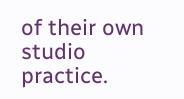of their own studio practice.